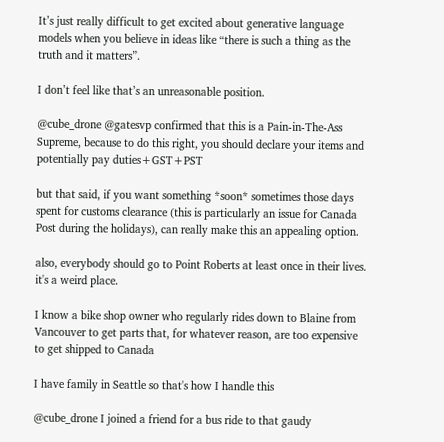It’s just really difficult to get excited about generative language models when you believe in ideas like “there is such a thing as the truth and it matters”.

I don’t feel like that’s an unreasonable position.

@cube_drone @gatesvp confirmed that this is a Pain-in-The-Ass Supreme, because to do this right, you should declare your items and potentially pay duties+GST+PST

but that said, if you want something *soon* sometimes those days spent for customs clearance (this is particularly an issue for Canada Post during the holidays), can really make this an appealing option.

also, everybody should go to Point Roberts at least once in their lives. it's a weird place.

I know a bike shop owner who regularly rides down to Blaine from Vancouver to get parts that, for whatever reason, are too expensive to get shipped to Canada

I have family in Seattle so that's how I handle this

@cube_drone I joined a friend for a bus ride to that gaudy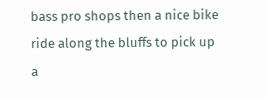bass pro shops then a nice bike ride along the bluffs to pick up a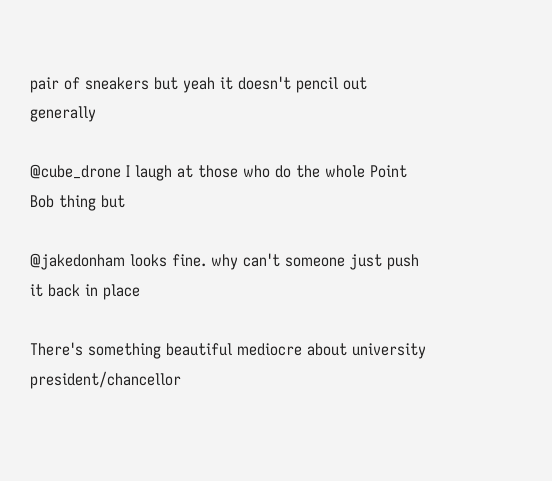pair of sneakers but yeah it doesn't pencil out generally

@cube_drone I laugh at those who do the whole Point Bob thing but

@jakedonham looks fine. why can't someone just push it back in place

There's something beautiful mediocre about university president/chancellor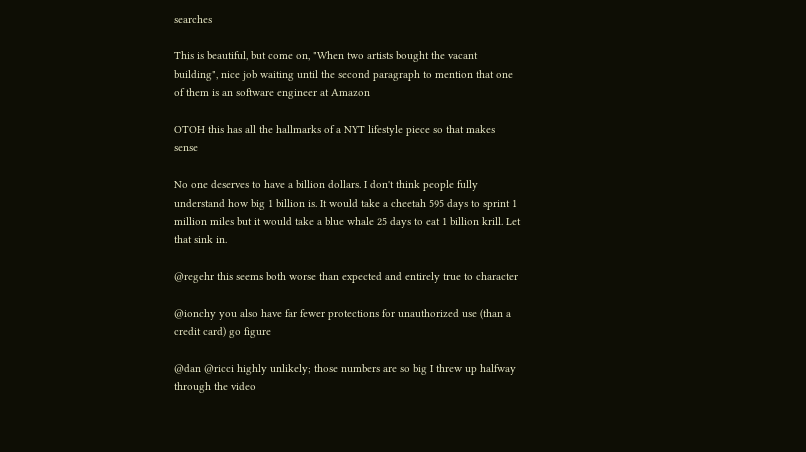searches

This is beautiful, but come on, "When two artists bought the vacant building", nice job waiting until the second paragraph to mention that one of them is an software engineer at Amazon

OTOH this has all the hallmarks of a NYT lifestyle piece so that makes sense

No one deserves to have a billion dollars. I don't think people fully understand how big 1 billion is. It would take a cheetah 595 days to sprint 1 million miles but it would take a blue whale 25 days to eat 1 billion krill. Let that sink in.

@regehr this seems both worse than expected and entirely true to character

@ionchy you also have far fewer protections for unauthorized use (than a credit card) go figure

@dan @ricci highly unlikely; those numbers are so big I threw up halfway through the video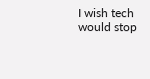I wish tech would stop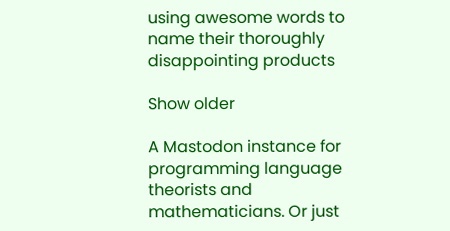using awesome words to name their thoroughly disappointing products

Show older

A Mastodon instance for programming language theorists and mathematicians. Or just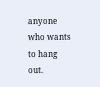anyone who wants to hang out.